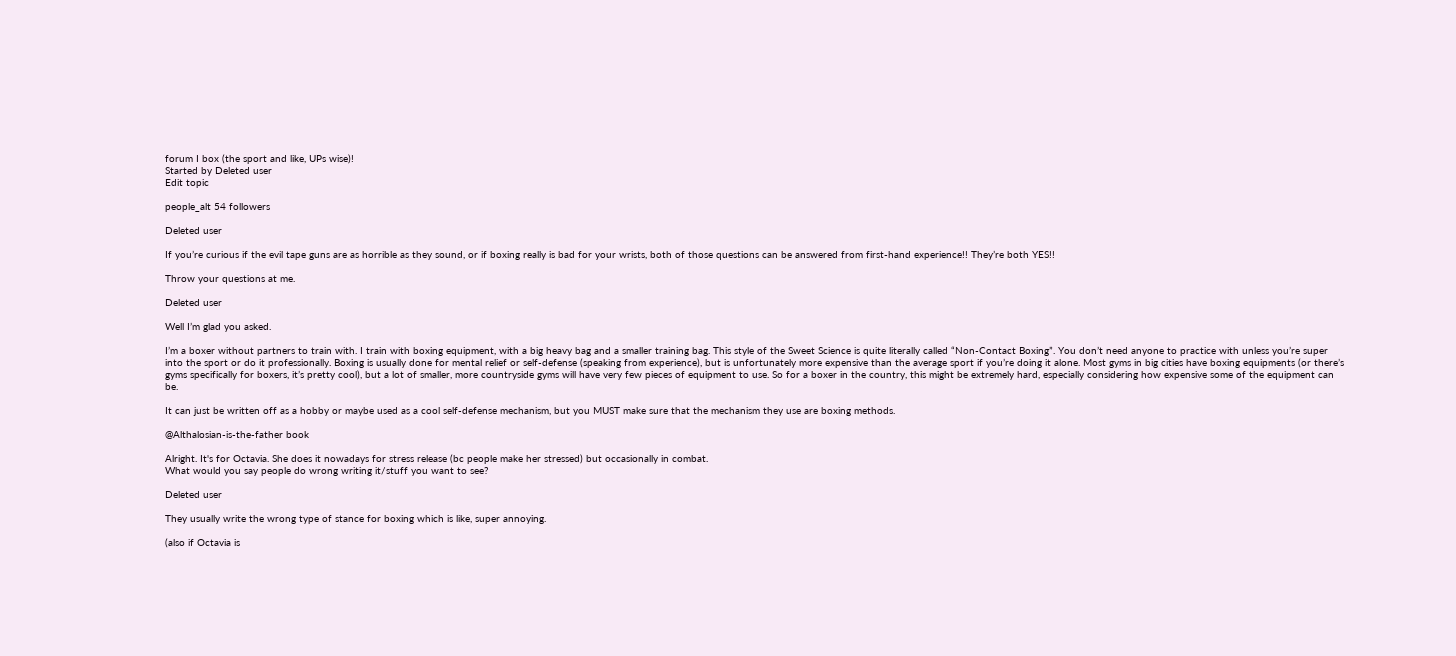forum I box (the sport and like, UPs wise)!
Started by Deleted user
Edit topic

people_alt 54 followers

Deleted user

If you’re curious if the evil tape guns are as horrible as they sound, or if boxing really is bad for your wrists, both of those questions can be answered from first-hand experience!! They’re both YES!!

Throw your questions at me.

Deleted user

Well I’m glad you asked.

I’m a boxer without partners to train with. I train with boxing equipment, with a big heavy bag and a smaller training bag. This style of the Sweet Science is quite literally called “Non-Contact Boxing”. You don’t need anyone to practice with unless you’re super into the sport or do it professionally. Boxing is usually done for mental relief or self-defense (speaking from experience), but is unfortunately more expensive than the average sport if you’re doing it alone. Most gyms in big cities have boxing equipments (or there’s gyms specifically for boxers, it’s pretty cool), but a lot of smaller, more countryside gyms will have very few pieces of equipment to use. So for a boxer in the country, this might be extremely hard, especially considering how expensive some of the equipment can be.

It can just be written off as a hobby or maybe used as a cool self-defense mechanism, but you MUST make sure that the mechanism they use are boxing methods.

@Althalosian-is-the-father book

Alright. It's for Octavia. She does it nowadays for stress release (bc people make her stressed) but occasionally in combat.
What would you say people do wrong writing it/stuff you want to see?

Deleted user

They usually write the wrong type of stance for boxing which is like, super annoying.

(also if Octavia is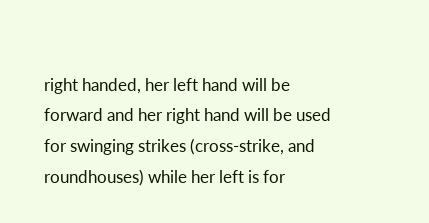right handed, her left hand will be forward and her right hand will be used for swinging strikes (cross-strike, and roundhouses) while her left is for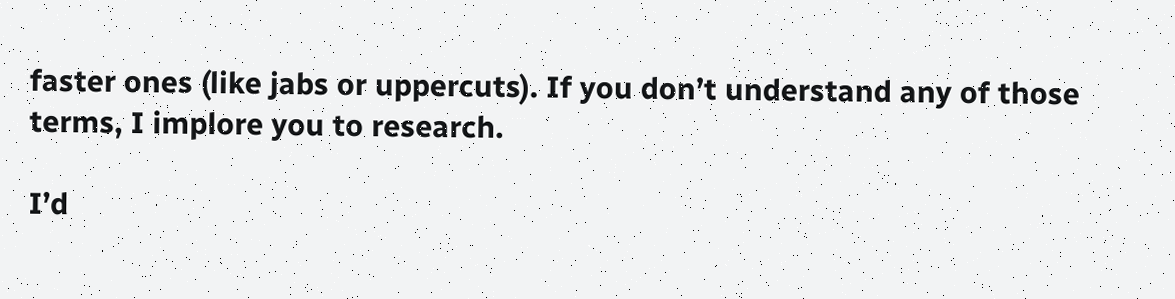faster ones (like jabs or uppercuts). If you don’t understand any of those terms, I implore you to research.

I’d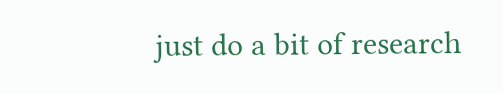just do a bit of research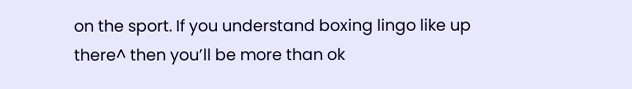on the sport. If you understand boxing lingo like up there^ then you’ll be more than ok